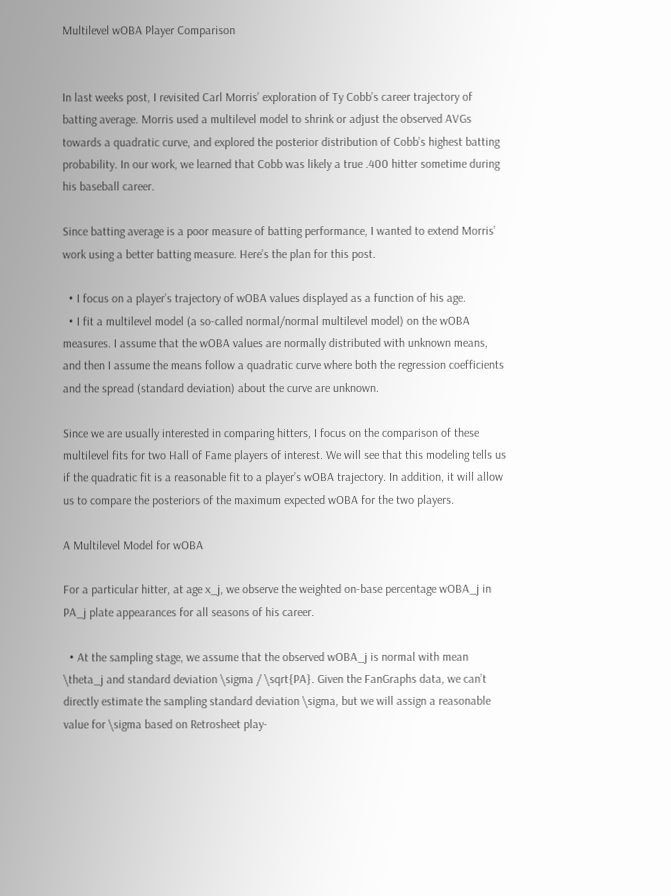Multilevel wOBA Player Comparison


In last weeks post, I revisited Carl Morris’ exploration of Ty Cobb’s career trajectory of batting average. Morris used a multilevel model to shrink or adjust the observed AVGs towards a quadratic curve, and explored the posterior distribution of Cobb’s highest batting probability. In our work, we learned that Cobb was likely a true .400 hitter sometime during his baseball career.

Since batting average is a poor measure of batting performance, I wanted to extend Morris’ work using a better batting measure. Here’s the plan for this post.

  • I focus on a player’s trajectory of wOBA values displayed as a function of his age.
  • I fit a multilevel model (a so-called normal/normal multilevel model) on the wOBA measures. I assume that the wOBA values are normally distributed with unknown means, and then I assume the means follow a quadratic curve where both the regression coefficients and the spread (standard deviation) about the curve are unknown.

Since we are usually interested in comparing hitters, I focus on the comparison of these multilevel fits for two Hall of Fame players of interest. We will see that this modeling tells us if the quadratic fit is a reasonable fit to a player’s wOBA trajectory. In addition, it will allow us to compare the posteriors of the maximum expected wOBA for the two players.

A Multilevel Model for wOBA

For a particular hitter, at age x_j, we observe the weighted on-base percentage wOBA_j in PA_j plate appearances for all seasons of his career.

  • At the sampling stage, we assume that the observed wOBA_j is normal with mean \theta_j and standard deviation \sigma / \sqrt{PA}. Given the FanGraphs data, we can’t directly estimate the sampling standard deviation \sigma, but we will assign a reasonable value for \sigma based on Retrosheet play-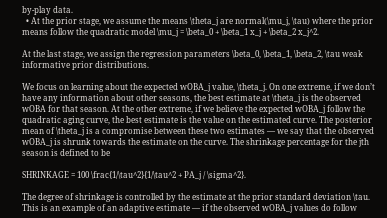by-play data.
  • At the prior stage, we assume the means \theta_j are normal(\mu_j, \tau) where the prior means follow the quadratic model \mu_j = \beta_0 + \beta_1 x_j + \beta_2 x_j^2.

At the last stage, we assign the regression parameters \beta_0, \beta_1, \beta_2, \tau weak informative prior distributions.

We focus on learning about the expected wOBA_j value, \theta_j. On one extreme, if we don’t have any information about other seasons, the best estimate at \theta_j is the observed wOBA for that season. At the other extreme, if we believe the expected wOBA_j follow the quadratic aging curve, the best estimate is the value on the estimated curve. The posterior mean of \theta_j is a compromise between these two estimates — we say that the observed wOBA_j is shrunk towards the estimate on the curve. The shrinkage percentage for the jth season is defined to be

SHRINKAGE = 100 \frac{1/\tau^2}{1/\tau^2 + PA_j / \sigma^2}.

The degree of shrinkage is controlled by the estimate at the prior standard deviation \tau. This is an example of an adaptive estimate — if the observed wOBA_j values do follow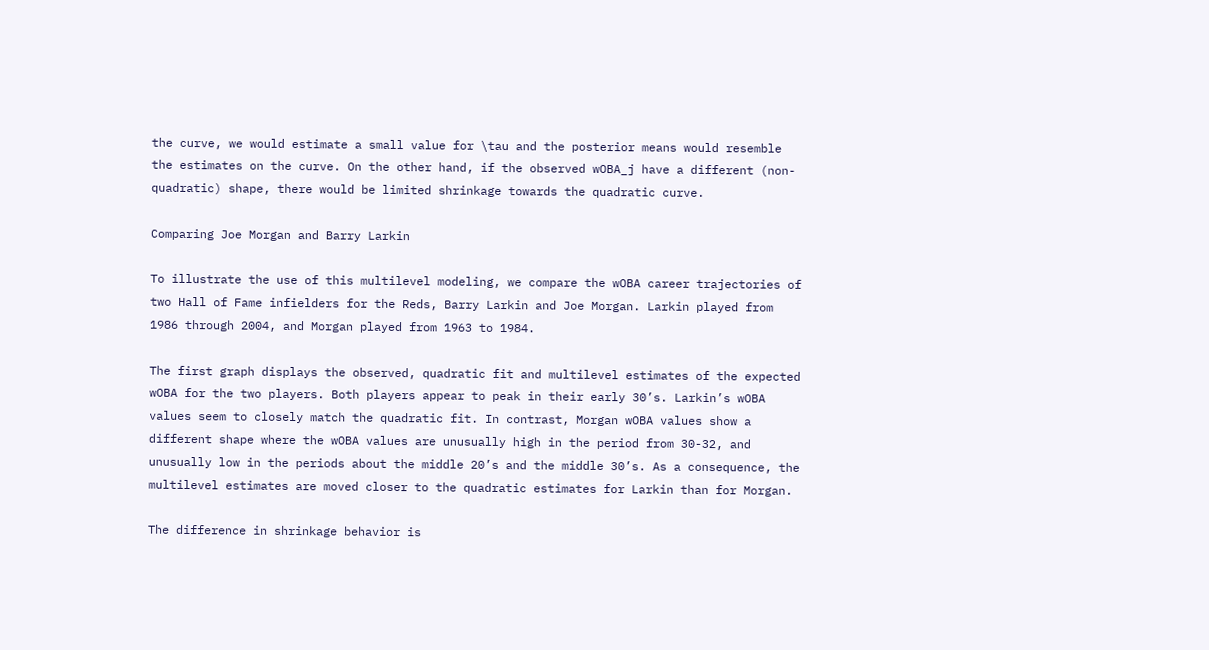the curve, we would estimate a small value for \tau and the posterior means would resemble the estimates on the curve. On the other hand, if the observed wOBA_j have a different (non-quadratic) shape, there would be limited shrinkage towards the quadratic curve.

Comparing Joe Morgan and Barry Larkin

To illustrate the use of this multilevel modeling, we compare the wOBA career trajectories of two Hall of Fame infielders for the Reds, Barry Larkin and Joe Morgan. Larkin played from 1986 through 2004, and Morgan played from 1963 to 1984.

The first graph displays the observed, quadratic fit and multilevel estimates of the expected wOBA for the two players. Both players appear to peak in their early 30’s. Larkin’s wOBA values seem to closely match the quadratic fit. In contrast, Morgan wOBA values show a different shape where the wOBA values are unusually high in the period from 30-32, and unusually low in the periods about the middle 20’s and the middle 30’s. As a consequence, the multilevel estimates are moved closer to the quadratic estimates for Larkin than for Morgan.

The difference in shrinkage behavior is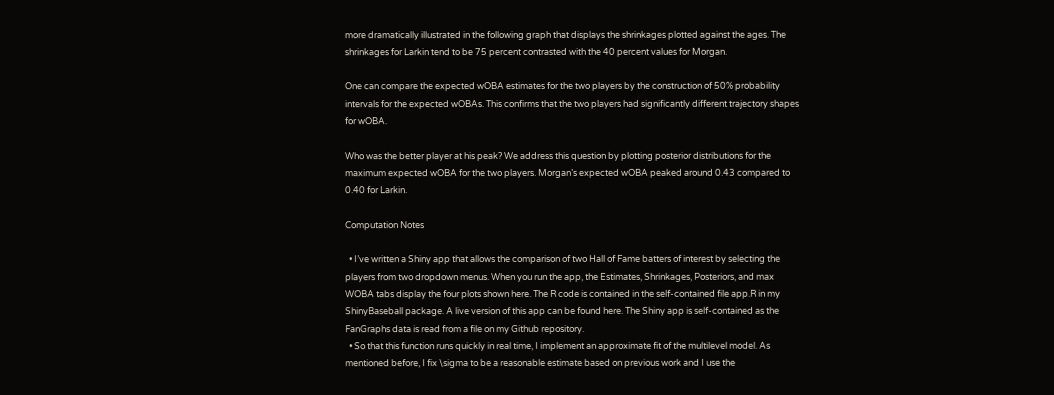more dramatically illustrated in the following graph that displays the shrinkages plotted against the ages. The shrinkages for Larkin tend to be 75 percent contrasted with the 40 percent values for Morgan.

One can compare the expected wOBA estimates for the two players by the construction of 50% probability intervals for the expected wOBAs. This confirms that the two players had significantly different trajectory shapes for wOBA.

Who was the better player at his peak? We address this question by plotting posterior distributions for the maximum expected wOBA for the two players. Morgan’s expected wOBA peaked around 0.43 compared to 0.40 for Larkin.

Computation Notes

  • I’ve written a Shiny app that allows the comparison of two Hall of Fame batters of interest by selecting the players from two dropdown menus. When you run the app, the Estimates, Shrinkages, Posteriors, and max WOBA tabs display the four plots shown here. The R code is contained in the self-contained file app.R in my ShinyBaseball package. A live version of this app can be found here. The Shiny app is self-contained as the FanGraphs data is read from a file on my Github repository.
  • So that this function runs quickly in real time, I implement an approximate fit of the multilevel model. As mentioned before, I fix \sigma to be a reasonable estimate based on previous work and I use the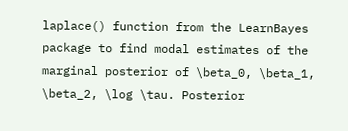laplace() function from the LearnBayes package to find modal estimates of the marginal posterior of \beta_0, \beta_1, \beta_2, \log \tau. Posterior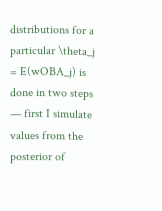distributions for a particular \theta_j = E(wOBA_j) is done in two steps — first I simulate values from the posterior of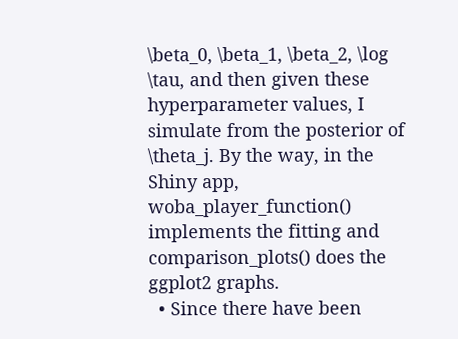\beta_0, \beta_1, \beta_2, \log \tau, and then given these hyperparameter values, I simulate from the posterior of \theta_j. By the way, in the Shiny app, woba_player_function() implements the fitting and comparison_plots() does the ggplot2 graphs.
  • Since there have been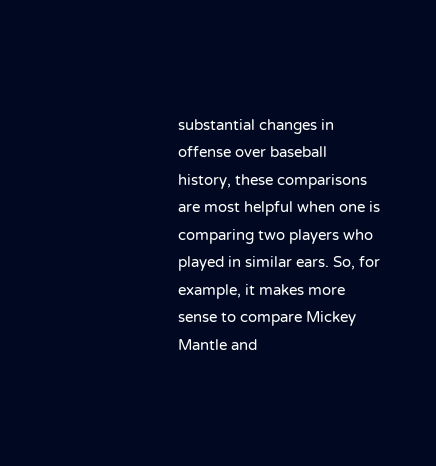substantial changes in offense over baseball history, these comparisons are most helpful when one is comparing two players who played in similar ears. So, for example, it makes more sense to compare Mickey Mantle and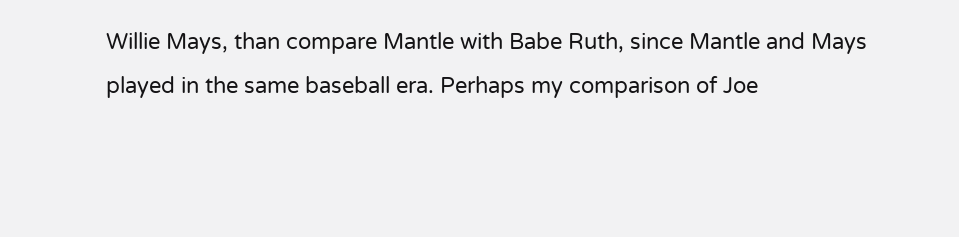Willie Mays, than compare Mantle with Babe Ruth, since Mantle and Mays played in the same baseball era. Perhaps my comparison of Joe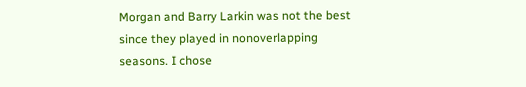Morgan and Barry Larkin was not the best since they played in nonoverlapping seasons. I chose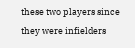these two players since they were infielders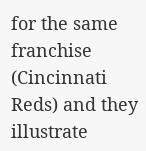for the same franchise (Cincinnati Reds) and they illustrate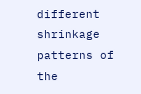different shrinkage patterns of the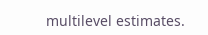multilevel estimates.